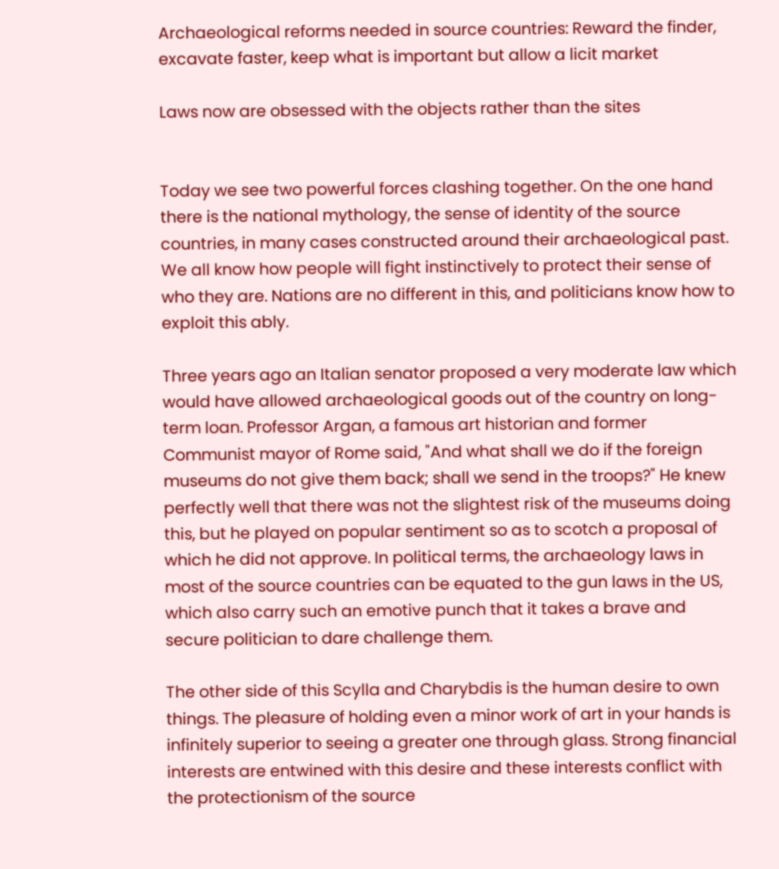Archaeological reforms needed in source countries: Reward the finder, excavate faster, keep what is important but allow a licit market

Laws now are obsessed with the objects rather than the sites


Today we see two powerful forces clashing together. On the one hand there is the national mythology, the sense of identity of the source countries, in many cases constructed around their archaeological past. We all know how people will fight instinctively to protect their sense of who they are. Nations are no different in this, and politicians know how to exploit this ably.

Three years ago an Italian senator proposed a very moderate law which would have allowed archaeological goods out of the country on long-term loan. Professor Argan, a famous art historian and former Communist mayor of Rome said, "And what shall we do if the foreign museums do not give them back; shall we send in the troops?" He knew perfectly well that there was not the slightest risk of the museums doing this, but he played on popular sentiment so as to scotch a proposal of which he did not approve. In political terms, the archaeology laws in most of the source countries can be equated to the gun laws in the US, which also carry such an emotive punch that it takes a brave and secure politician to dare challenge them.

The other side of this Scylla and Charybdis is the human desire to own things. The pleasure of holding even a minor work of art in your hands is infinitely superior to seeing a greater one through glass. Strong financial interests are entwined with this desire and these interests conflict with the protectionism of the source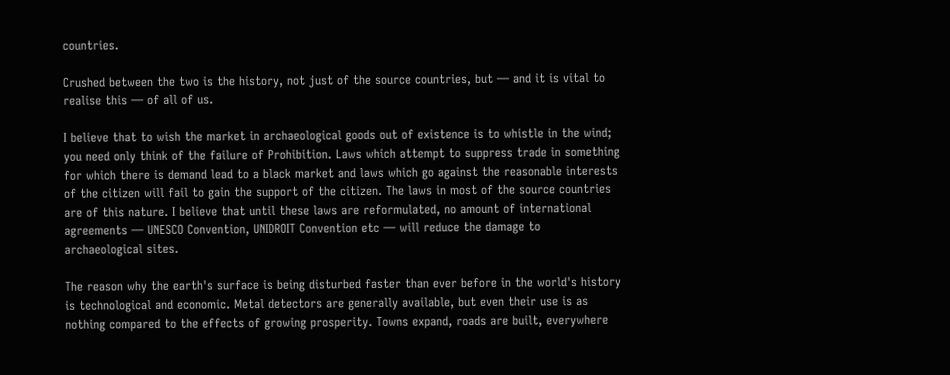countries.

Crushed between the two is the history, not just of the source countries, but — and it is vital to realise this — of all of us.

I believe that to wish the market in archaeological goods out of existence is to whistle in the wind; you need only think of the failure of Prohibition. Laws which attempt to suppress trade in something for which there is demand lead to a black market and laws which go against the reasonable interests of the citizen will fail to gain the support of the citizen. The laws in most of the source countries are of this nature. I believe that until these laws are reformulated, no amount of international agreements — UNESCO Convention, UNIDROIT Convention etc — will reduce the damage to archaeological sites.

The reason why the earth's surface is being disturbed faster than ever before in the world's history is technological and economic. Metal detectors are generally available, but even their use is as nothing compared to the effects of growing prosperity. Towns expand, roads are built, everywhere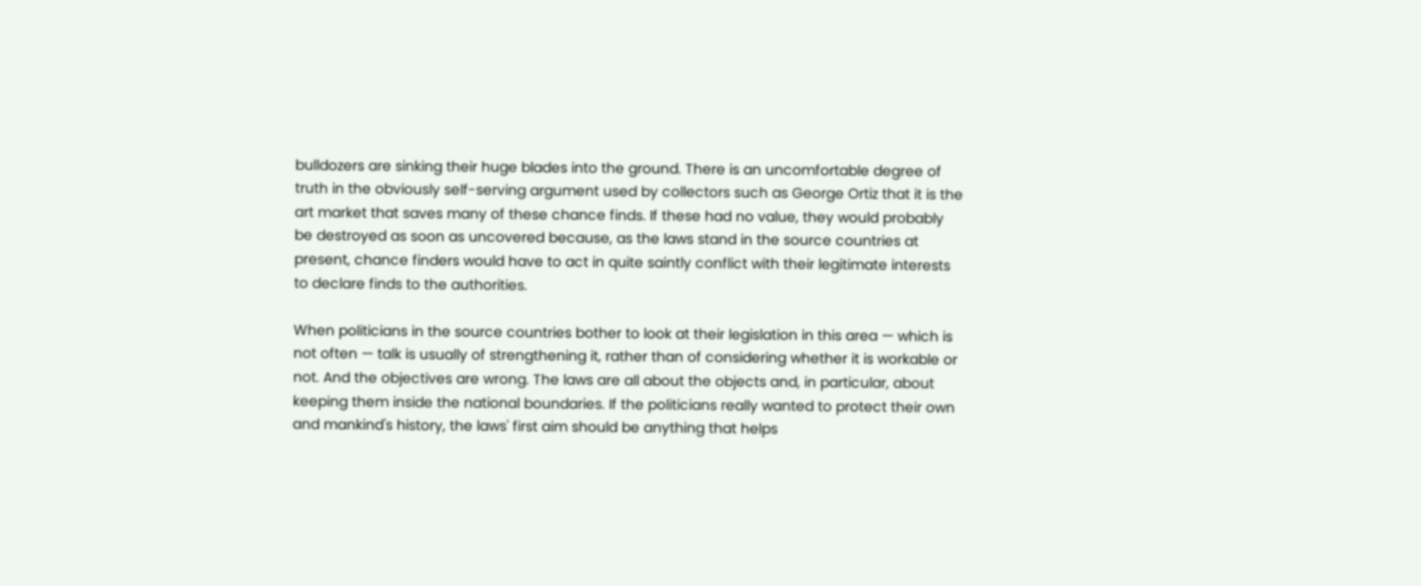bulldozers are sinking their huge blades into the ground. There is an uncomfortable degree of truth in the obviously self-serving argument used by collectors such as George Ortiz that it is the art market that saves many of these chance finds. If these had no value, they would probably be destroyed as soon as uncovered because, as the laws stand in the source countries at present, chance finders would have to act in quite saintly conflict with their legitimate interests to declare finds to the authorities.

When politicians in the source countries bother to look at their legislation in this area — which is not often — talk is usually of strengthening it, rather than of considering whether it is workable or not. And the objectives are wrong. The laws are all about the objects and, in particular, about keeping them inside the national boundaries. If the politicians really wanted to protect their own and mankind's history, the laws' first aim should be anything that helps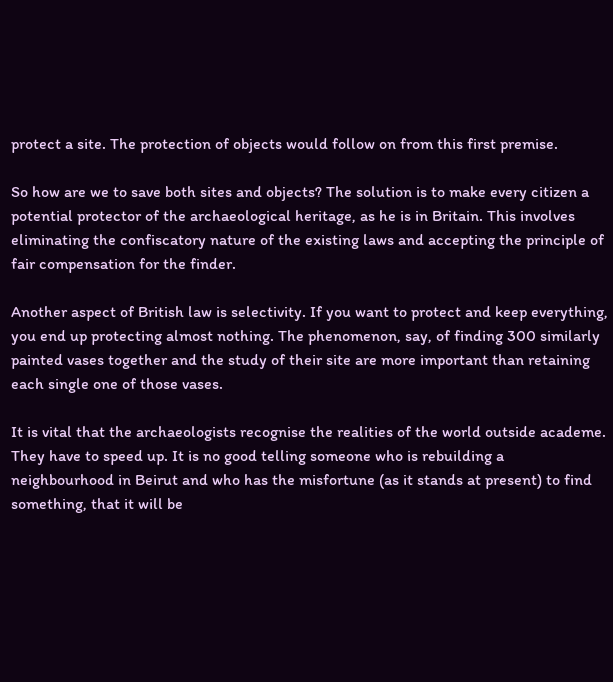protect a site. The protection of objects would follow on from this first premise.

So how are we to save both sites and objects? The solution is to make every citizen a potential protector of the archaeological heritage, as he is in Britain. This involves eliminating the confiscatory nature of the existing laws and accepting the principle of fair compensation for the finder.

Another aspect of British law is selectivity. If you want to protect and keep everything, you end up protecting almost nothing. The phenomenon, say, of finding 300 similarly painted vases together and the study of their site are more important than retaining each single one of those vases.

It is vital that the archaeologists recognise the realities of the world outside academe. They have to speed up. It is no good telling someone who is rebuilding a neighbourhood in Beirut and who has the misfortune (as it stands at present) to find something, that it will be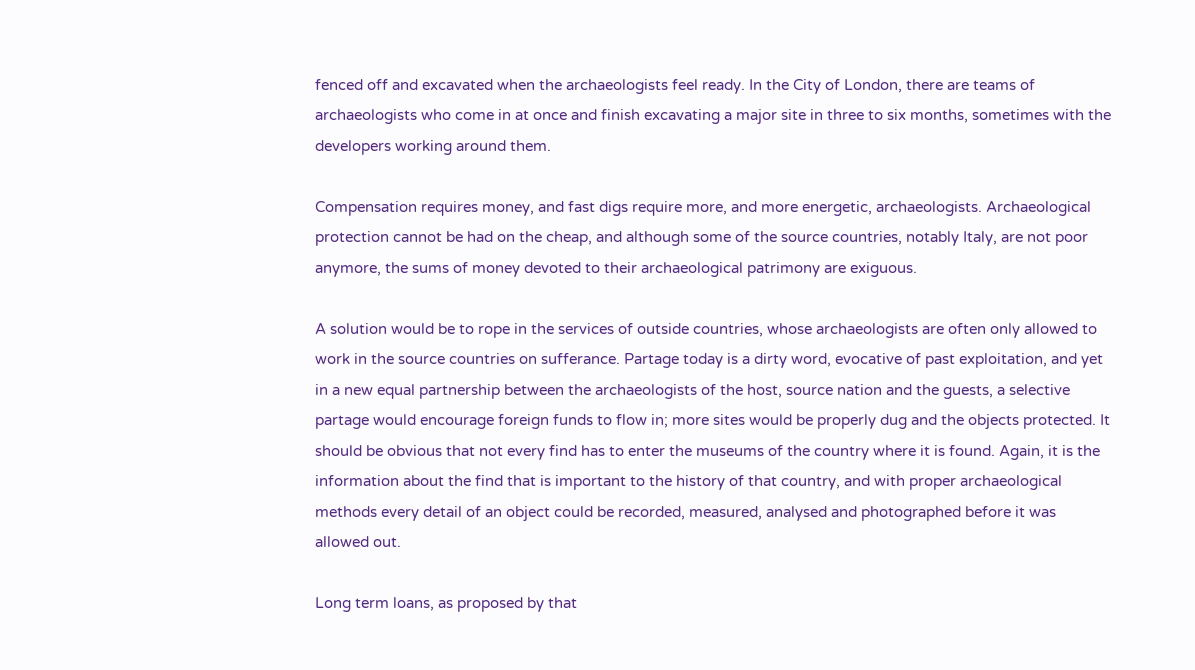fenced off and excavated when the archaeologists feel ready. In the City of London, there are teams of archaeologists who come in at once and finish excavating a major site in three to six months, sometimes with the developers working around them.

Compensation requires money, and fast digs require more, and more energetic, archaeologists. Archaeological protection cannot be had on the cheap, and although some of the source countries, notably Italy, are not poor anymore, the sums of money devoted to their archaeological patrimony are exiguous.

A solution would be to rope in the services of outside countries, whose archaeologists are often only allowed to work in the source countries on sufferance. Partage today is a dirty word, evocative of past exploitation, and yet in a new equal partnership between the archaeologists of the host, source nation and the guests, a selective partage would encourage foreign funds to flow in; more sites would be properly dug and the objects protected. It should be obvious that not every find has to enter the museums of the country where it is found. Again, it is the information about the find that is important to the history of that country, and with proper archaeological methods every detail of an object could be recorded, measured, analysed and photographed before it was allowed out.

Long term loans, as proposed by that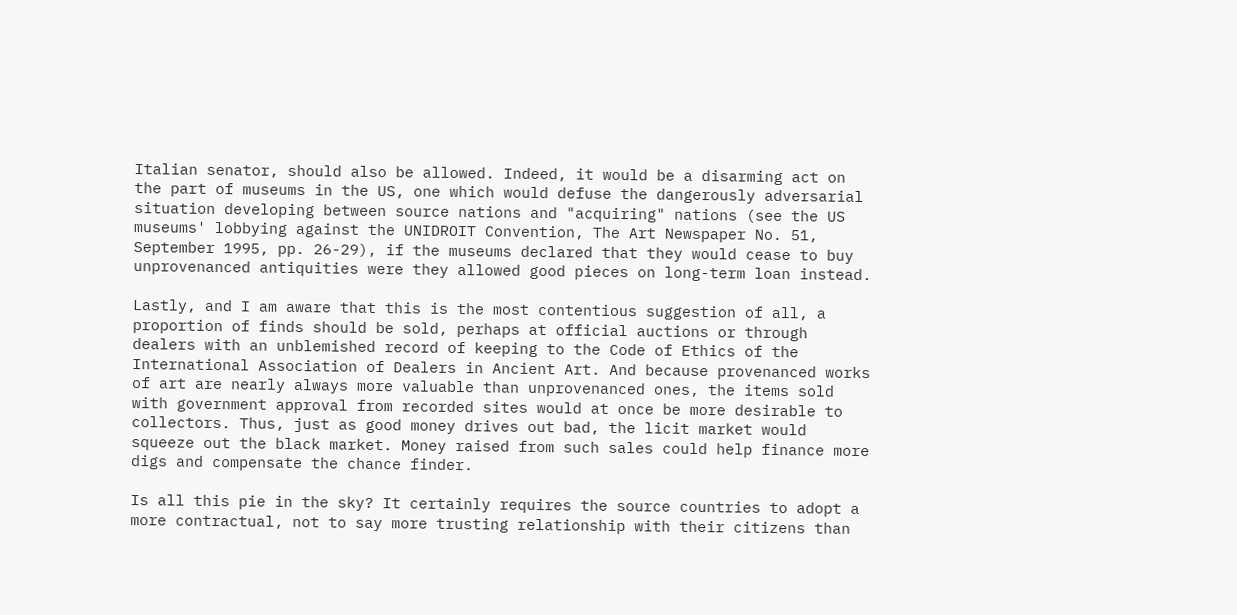Italian senator, should also be allowed. Indeed, it would be a disarming act on the part of museums in the US, one which would defuse the dangerously adversarial situation developing between source nations and "acquiring" nations (see the US museums' lobbying against the UNIDROIT Convention, The Art Newspaper No. 51, September 1995, pp. 26-29), if the museums declared that they would cease to buy unprovenanced antiquities were they allowed good pieces on long-term loan instead.

Lastly, and I am aware that this is the most contentious suggestion of all, a proportion of finds should be sold, perhaps at official auctions or through dealers with an unblemished record of keeping to the Code of Ethics of the International Association of Dealers in Ancient Art. And because provenanced works of art are nearly always more valuable than unprovenanced ones, the items sold with government approval from recorded sites would at once be more desirable to collectors. Thus, just as good money drives out bad, the licit market would squeeze out the black market. Money raised from such sales could help finance more digs and compensate the chance finder.

Is all this pie in the sky? It certainly requires the source countries to adopt a more contractual, not to say more trusting relationship with their citizens than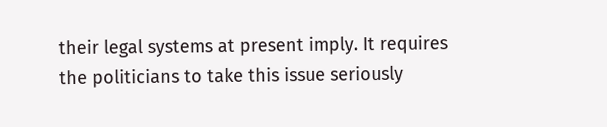their legal systems at present imply. It requires the politicians to take this issue seriously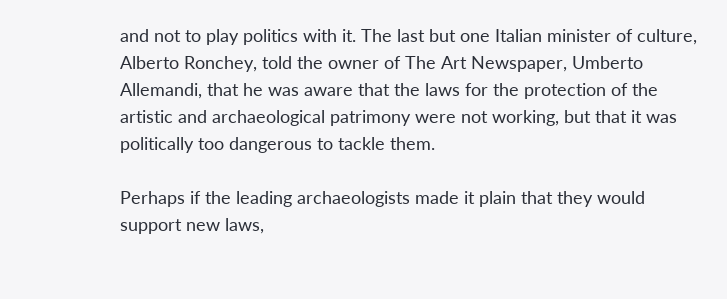and not to play politics with it. The last but one Italian minister of culture, Alberto Ronchey, told the owner of The Art Newspaper, Umberto Allemandi, that he was aware that the laws for the protection of the artistic and archaeological patrimony were not working, but that it was politically too dangerous to tackle them.

Perhaps if the leading archaeologists made it plain that they would support new laws,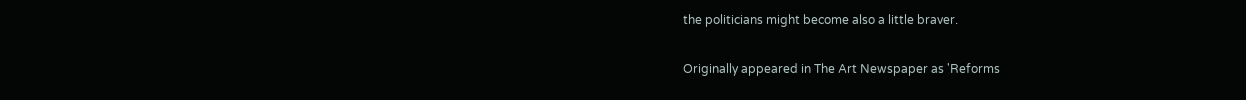the politicians might become also a little braver.

Originally appeared in The Art Newspaper as 'Reforms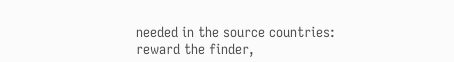needed in the source countries: reward the finder,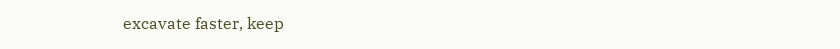excavate faster, keep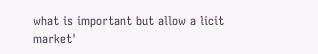what is important but allow a licit market'